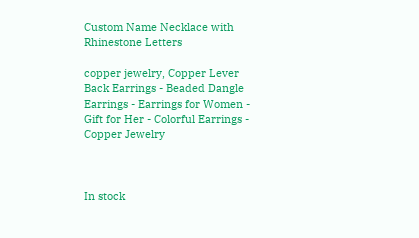Custom Name Necklace with Rhinestone Letters

copper jewelry, Copper Lever Back Earrings - Beaded Dangle Earrings - Earrings for Women - Gift for Her - Colorful Earrings - Copper Jewelry



In stock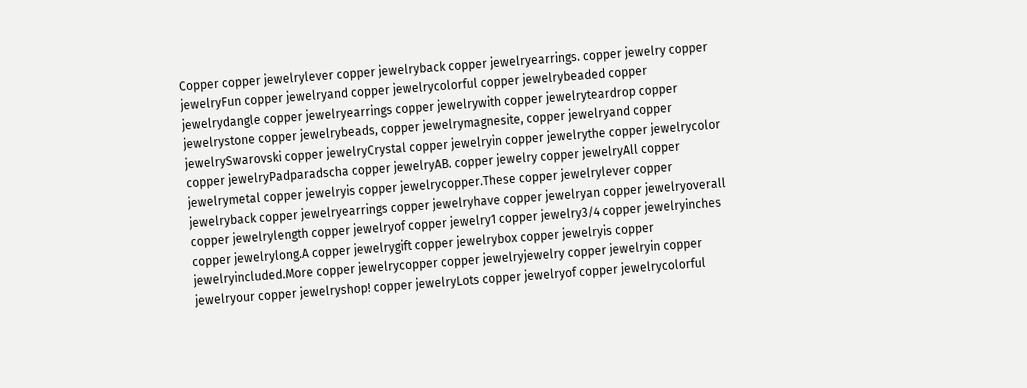Copper copper jewelrylever copper jewelryback copper jewelryearrings. copper jewelry copper jewelryFun copper jewelryand copper jewelrycolorful copper jewelrybeaded copper jewelrydangle copper jewelryearrings copper jewelrywith copper jewelryteardrop copper jewelrystone copper jewelrybeads, copper jewelrymagnesite, copper jewelryand copper jewelrySwarovski copper jewelryCrystal copper jewelryin copper jewelrythe copper jewelrycolor copper jewelryPadparadscha copper jewelryAB. copper jewelry copper jewelryAll copper jewelrymetal copper jewelryis copper jewelrycopper.These copper jewelrylever copper jewelryback copper jewelryearrings copper jewelryhave copper jewelryan copper jewelryoverall copper jewelrylength copper jewelryof copper jewelry1 copper jewelry3/4 copper jewelryinches copper jewelrylong.A copper jewelrygift copper jewelrybox copper jewelryis copper jewelryincluded.More copper jewelrycopper copper jewelryjewelry copper jewelryin copper jewelryour copper jewelryshop! copper jewelryLots copper jewelryof copper jewelrycolorful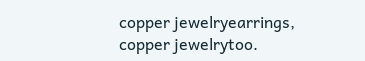copper jewelryearrings, copper jewelrytoo.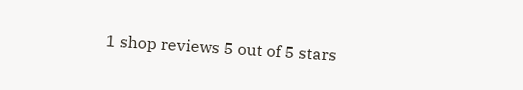1 shop reviews 5 out of 5 stars